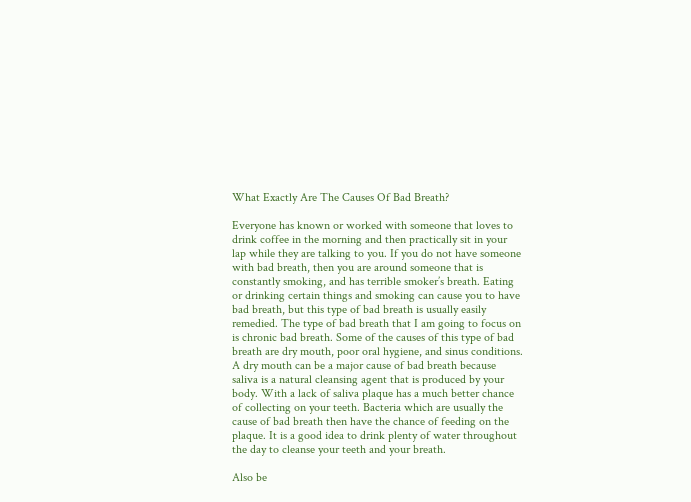What Exactly Are The Causes Of Bad Breath?

Everyone has known or worked with someone that loves to drink coffee in the morning and then practically sit in your lap while they are talking to you. If you do not have someone with bad breath, then you are around someone that is constantly smoking, and has terrible smoker’s breath. Eating or drinking certain things and smoking can cause you to have bad breath, but this type of bad breath is usually easily remedied. The type of bad breath that I am going to focus on is chronic bad breath. Some of the causes of this type of bad breath are dry mouth, poor oral hygiene, and sinus conditions. A dry mouth can be a major cause of bad breath because saliva is a natural cleansing agent that is produced by your body. With a lack of saliva plaque has a much better chance of collecting on your teeth. Bacteria which are usually the cause of bad breath then have the chance of feeding on the plaque. It is a good idea to drink plenty of water throughout the day to cleanse your teeth and your breath.

Also be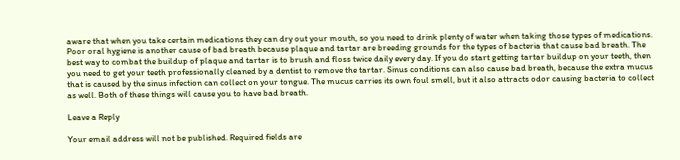aware that when you take certain medications they can dry out your mouth, so you need to drink plenty of water when taking those types of medications. Poor oral hygiene is another cause of bad breath because plaque and tartar are breeding grounds for the types of bacteria that cause bad breath. The best way to combat the buildup of plaque and tartar is to brush and floss twice daily every day. If you do start getting tartar buildup on your teeth, then you need to get your teeth professionally cleaned by a dentist to remove the tartar. Sinus conditions can also cause bad breath, because the extra mucus that is caused by the sinus infection can collect on your tongue. The mucus carries its own foul smell, but it also attracts odor causing bacteria to collect as well. Both of these things will cause you to have bad breath.

Leave a Reply

Your email address will not be published. Required fields are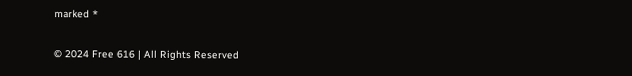marked *

© 2024 Free 616 | All Rights Reserved